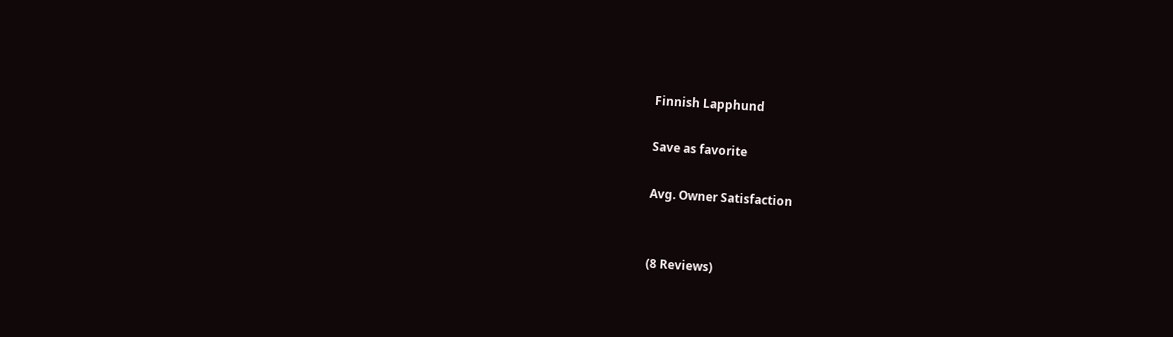Finnish Lapphund

Save as favorite

Avg. Owner Satisfaction


(8 Reviews)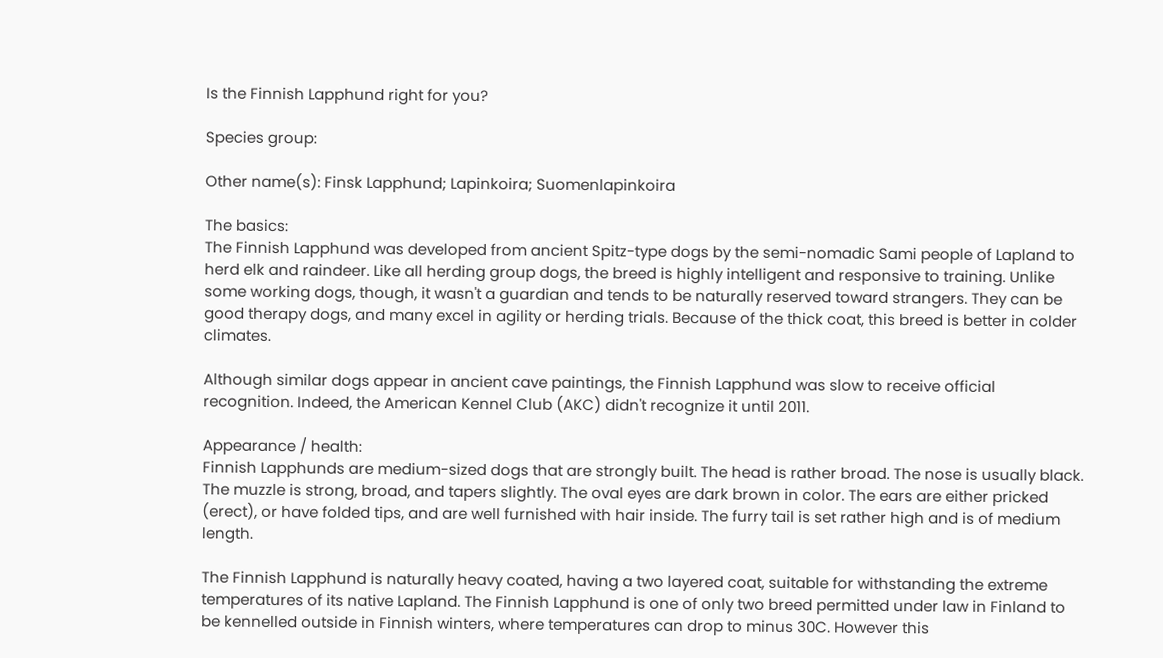Is the Finnish Lapphund right for you?

Species group:

Other name(s): Finsk Lapphund; Lapinkoira; Suomenlapinkoira

The basics:
The Finnish Lapphund was developed from ancient Spitz-type dogs by the semi-nomadic Sami people of Lapland to herd elk and raindeer. Like all herding group dogs, the breed is highly intelligent and responsive to training. Unlike some working dogs, though, it wasn't a guardian and tends to be naturally reserved toward strangers. They can be good therapy dogs, and many excel in agility or herding trials. Because of the thick coat, this breed is better in colder climates.

Although similar dogs appear in ancient cave paintings, the Finnish Lapphund was slow to receive official recognition. Indeed, the American Kennel Club (AKC) didn't recognize it until 2011.

Appearance / health:
Finnish Lapphunds are medium-sized dogs that are strongly built. The head is rather broad. The nose is usually black. The muzzle is strong, broad, and tapers slightly. The oval eyes are dark brown in color. The ears are either pricked (erect), or have folded tips, and are well furnished with hair inside. The furry tail is set rather high and is of medium length.

The Finnish Lapphund is naturally heavy coated, having a two layered coat, suitable for withstanding the extreme temperatures of its native Lapland. The Finnish Lapphund is one of only two breed permitted under law in Finland to be kennelled outside in Finnish winters, where temperatures can drop to minus 30C. However this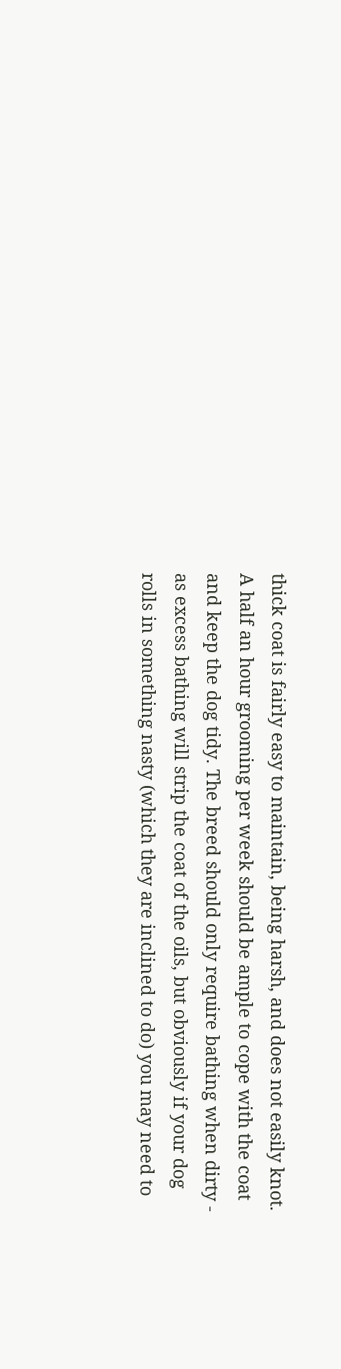thick coat is fairly easy to maintain, being harsh, and does not easily knot. A half an hour grooming per week should be ample to cope with the coat and keep the dog tidy. The breed should only require bathing when dirty - as excess bathing will strip the coat of the oils, but obviously if your dog rolls in something nasty (which they are inclined to do) you may need to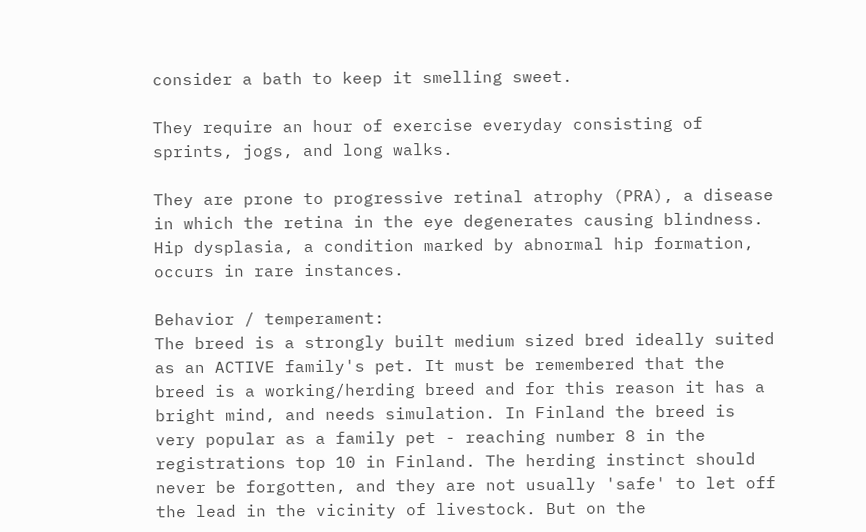consider a bath to keep it smelling sweet.

They require an hour of exercise everyday consisting of sprints, jogs, and long walks.

They are prone to progressive retinal atrophy (PRA), a disease in which the retina in the eye degenerates causing blindness. Hip dysplasia, a condition marked by abnormal hip formation, occurs in rare instances.

Behavior / temperament:
The breed is a strongly built medium sized bred ideally suited as an ACTIVE family's pet. It must be remembered that the breed is a working/herding breed and for this reason it has a bright mind, and needs simulation. In Finland the breed is very popular as a family pet - reaching number 8 in the registrations top 10 in Finland. The herding instinct should never be forgotten, and they are not usually 'safe' to let off the lead in the vicinity of livestock. But on the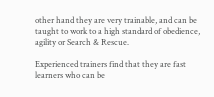other hand they are very trainable, and can be taught to work to a high standard of obedience, agility or Search & Rescue.

Experienced trainers find that they are fast learners who can be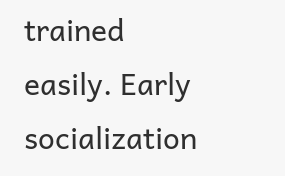trained easily. Early socialization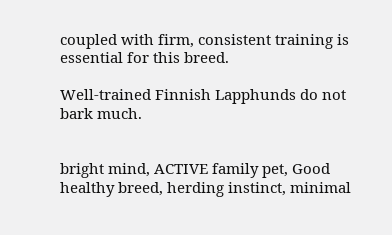coupled with firm, consistent training is essential for this breed.

Well-trained Finnish Lapphunds do not bark much.


bright mind, ACTIVE family pet, Good healthy breed, herding instinct, minimal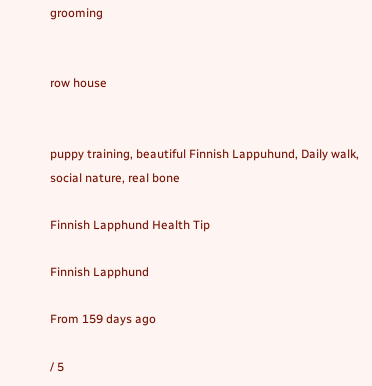grooming


row house


puppy training, beautiful Finnish Lappuhund, Daily walk, social nature, real bone

Finnish Lapphund Health Tip

Finnish Lapphund

From 159 days ago

/ 5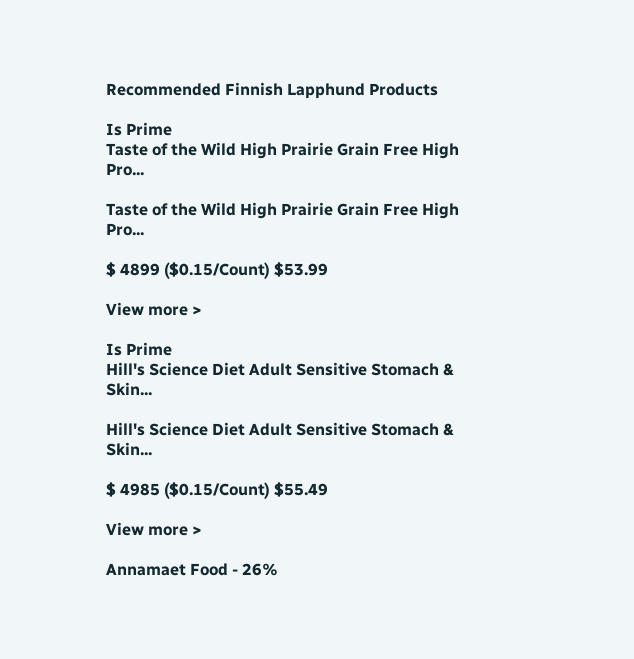Recommended Finnish Lapphund Products

Is Prime
Taste of the Wild High Prairie Grain Free High Pro...

Taste of the Wild High Prairie Grain Free High Pro...

$ 4899 ($0.15/Count) $53.99

View more >

Is Prime
Hill's Science Diet Adult Sensitive Stomach & Skin...

Hill's Science Diet Adult Sensitive Stomach & Skin...

$ 4985 ($0.15/Count) $55.49

View more >

Annamaet Food - 26%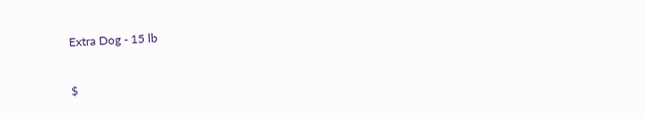Extra Dog - 15 lb

$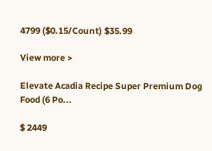4799 ($0.15/Count) $35.99

View more >

Elevate Acadia Recipe Super Premium Dog Food (6 Po...

$ 2449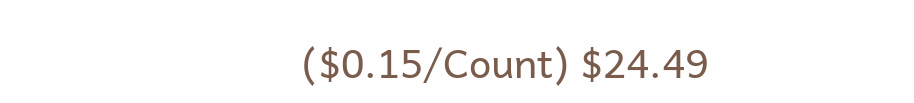($0.15/Count) $24.49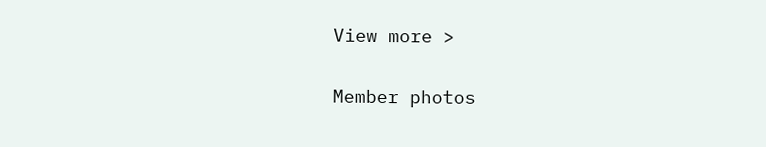View more >

Member photos